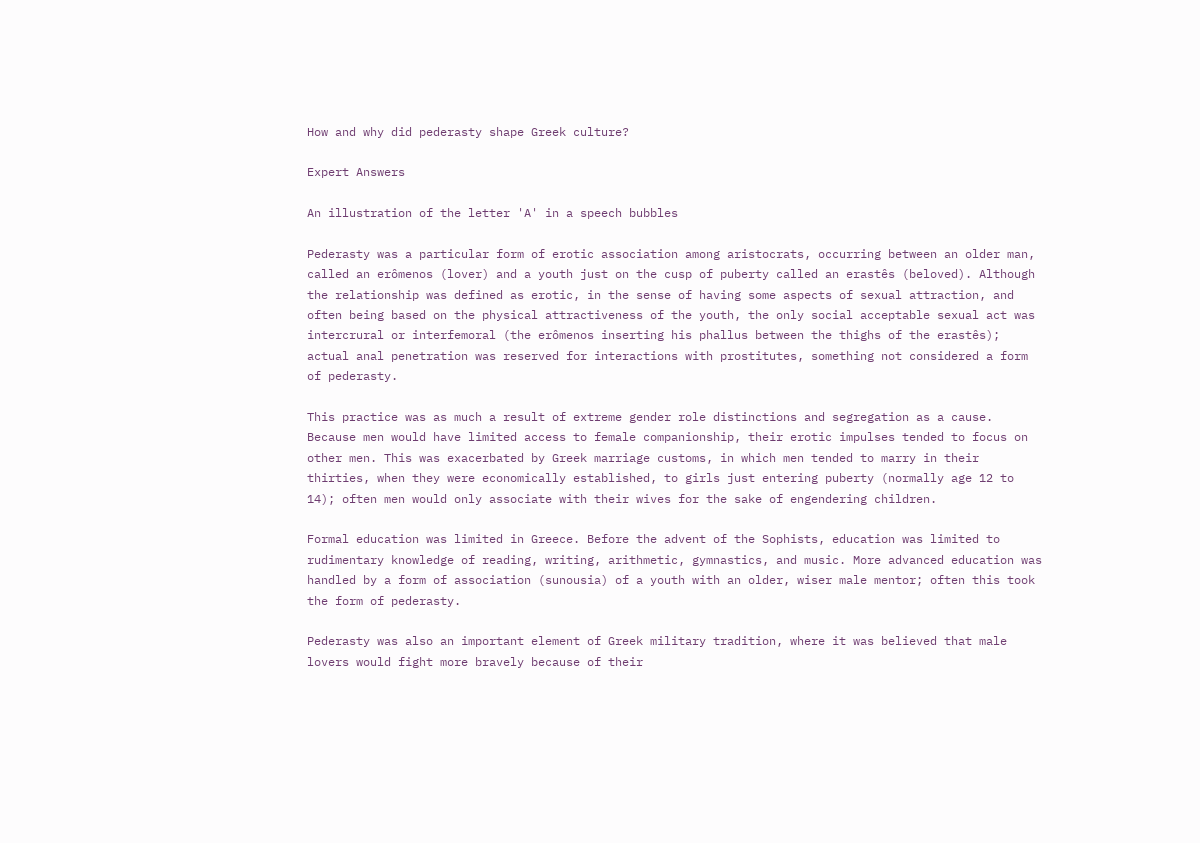How and why did pederasty shape Greek culture?

Expert Answers

An illustration of the letter 'A' in a speech bubbles

Pederasty was a particular form of erotic association among aristocrats, occurring between an older man, called an erômenos (lover) and a youth just on the cusp of puberty called an erastês (beloved). Although the relationship was defined as erotic, in the sense of having some aspects of sexual attraction, and often being based on the physical attractiveness of the youth, the only social acceptable sexual act was intercrural or interfemoral (the erômenos inserting his phallus between the thighs of the erastês); actual anal penetration was reserved for interactions with prostitutes, something not considered a form of pederasty.

This practice was as much a result of extreme gender role distinctions and segregation as a cause. Because men would have limited access to female companionship, their erotic impulses tended to focus on other men. This was exacerbated by Greek marriage customs, in which men tended to marry in their thirties, when they were economically established, to girls just entering puberty (normally age 12 to 14); often men would only associate with their wives for the sake of engendering children.

Formal education was limited in Greece. Before the advent of the Sophists, education was limited to rudimentary knowledge of reading, writing, arithmetic, gymnastics, and music. More advanced education was handled by a form of association (sunousia) of a youth with an older, wiser male mentor; often this took the form of pederasty.

Pederasty was also an important element of Greek military tradition, where it was believed that male lovers would fight more bravely because of their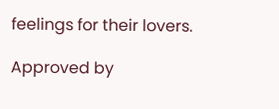feelings for their lovers.

Approved by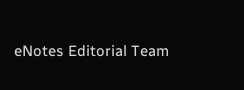eNotes Editorial Team